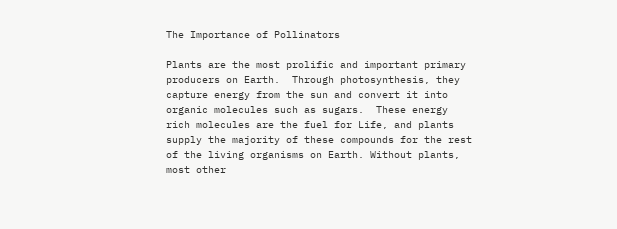The Importance of Pollinators

Plants are the most prolific and important primary producers on Earth.  Through photosynthesis, they capture energy from the sun and convert it into organic molecules such as sugars.  These energy rich molecules are the fuel for Life, and plants supply the majority of these compounds for the rest of the living organisms on Earth. Without plants, most other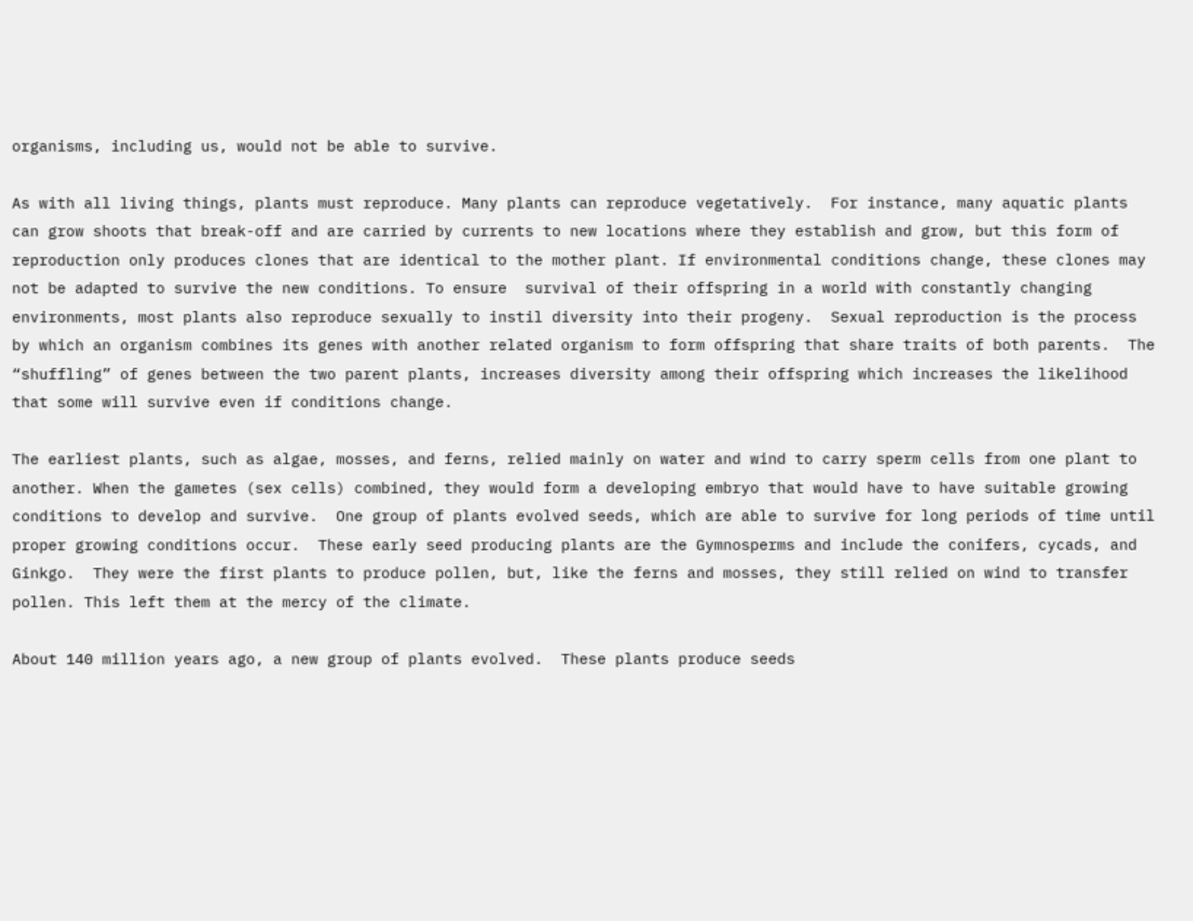organisms, including us, would not be able to survive.

As with all living things, plants must reproduce. Many plants can reproduce vegetatively.  For instance, many aquatic plants can grow shoots that break-off and are carried by currents to new locations where they establish and grow, but this form of reproduction only produces clones that are identical to the mother plant. If environmental conditions change, these clones may not be adapted to survive the new conditions. To ensure  survival of their offspring in a world with constantly changing environments, most plants also reproduce sexually to instil diversity into their progeny.  Sexual reproduction is the process by which an organism combines its genes with another related organism to form offspring that share traits of both parents.  The “shuffling” of genes between the two parent plants, increases diversity among their offspring which increases the likelihood that some will survive even if conditions change.

The earliest plants, such as algae, mosses, and ferns, relied mainly on water and wind to carry sperm cells from one plant to another. When the gametes (sex cells) combined, they would form a developing embryo that would have to have suitable growing conditions to develop and survive.  One group of plants evolved seeds, which are able to survive for long periods of time until proper growing conditions occur.  These early seed producing plants are the Gymnosperms and include the conifers, cycads, and Ginkgo.  They were the first plants to produce pollen, but, like the ferns and mosses, they still relied on wind to transfer pollen. This left them at the mercy of the climate.

About 140 million years ago, a new group of plants evolved.  These plants produce seeds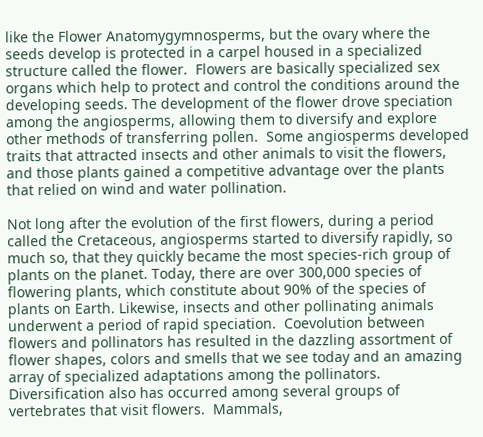like the Flower Anatomygymnosperms, but the ovary where the seeds develop is protected in a carpel housed in a specialized structure called the flower.  Flowers are basically specialized sex organs which help to protect and control the conditions around the developing seeds. The development of the flower drove speciation among the angiosperms, allowing them to diversify and explore other methods of transferring pollen.  Some angiosperms developed traits that attracted insects and other animals to visit the flowers, and those plants gained a competitive advantage over the plants that relied on wind and water pollination.

Not long after the evolution of the first flowers, during a period called the Cretaceous, angiosperms started to diversify rapidly, so much so, that they quickly became the most species-rich group of plants on the planet. Today, there are over 300,000 species of flowering plants, which constitute about 90% of the species of plants on Earth. Likewise, insects and other pollinating animals underwent a period of rapid speciation.  Coevolution between flowers and pollinators has resulted in the dazzling assortment of flower shapes, colors and smells that we see today and an amazing array of specialized adaptations among the pollinators.  Diversification also has occurred among several groups of vertebrates that visit flowers.  Mammals,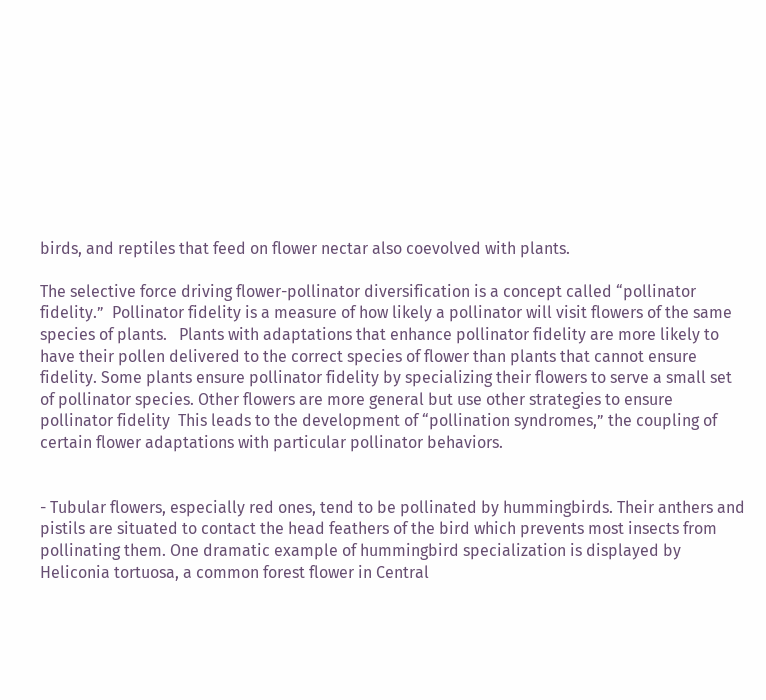birds, and reptiles that feed on flower nectar also coevolved with plants.

The selective force driving flower-pollinator diversification is a concept called “pollinator fidelity.”  Pollinator fidelity is a measure of how likely a pollinator will visit flowers of the same species of plants.   Plants with adaptations that enhance pollinator fidelity are more likely to have their pollen delivered to the correct species of flower than plants that cannot ensure fidelity. Some plants ensure pollinator fidelity by specializing their flowers to serve a small set of pollinator species. Other flowers are more general but use other strategies to ensure pollinator fidelity  This leads to the development of “pollination syndromes,” the coupling of certain flower adaptations with particular pollinator behaviors.


- Tubular flowers, especially red ones, tend to be pollinated by hummingbirds. Their anthers and pistils are situated to contact the head feathers of the bird which prevents most insects from pollinating them. One dramatic example of hummingbird specialization is displayed by Heliconia tortuosa, a common forest flower in Central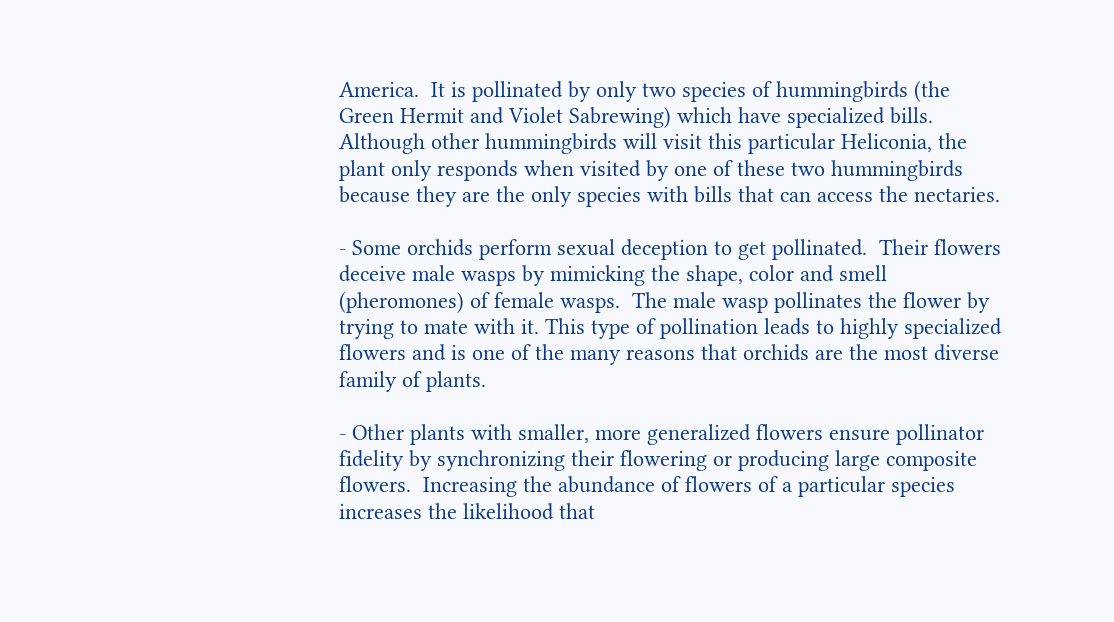America.  It is pollinated by only two species of hummingbirds (the Green Hermit and Violet Sabrewing) which have specialized bills.  Although other hummingbirds will visit this particular Heliconia, the plant only responds when visited by one of these two hummingbirds because they are the only species with bills that can access the nectaries.

- Some orchids perform sexual deception to get pollinated.  Their flowers deceive male wasps by mimicking the shape, color and smell (pheromones) of female wasps.  The male wasp pollinates the flower by trying to mate with it. This type of pollination leads to highly specialized flowers and is one of the many reasons that orchids are the most diverse family of plants.

- Other plants with smaller, more generalized flowers ensure pollinator fidelity by synchronizing their flowering or producing large composite flowers.  Increasing the abundance of flowers of a particular species increases the likelihood that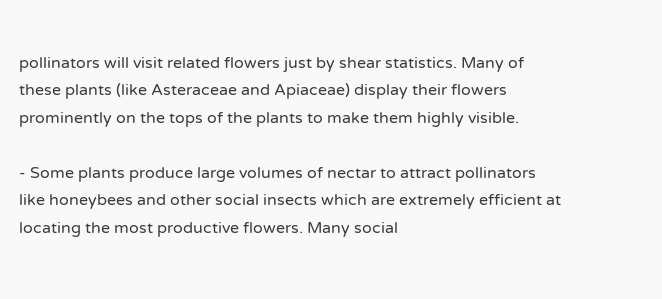pollinators will visit related flowers just by shear statistics. Many of these plants (like Asteraceae and Apiaceae) display their flowers prominently on the tops of the plants to make them highly visible.

- Some plants produce large volumes of nectar to attract pollinators like honeybees and other social insects which are extremely efficient at locating the most productive flowers. Many social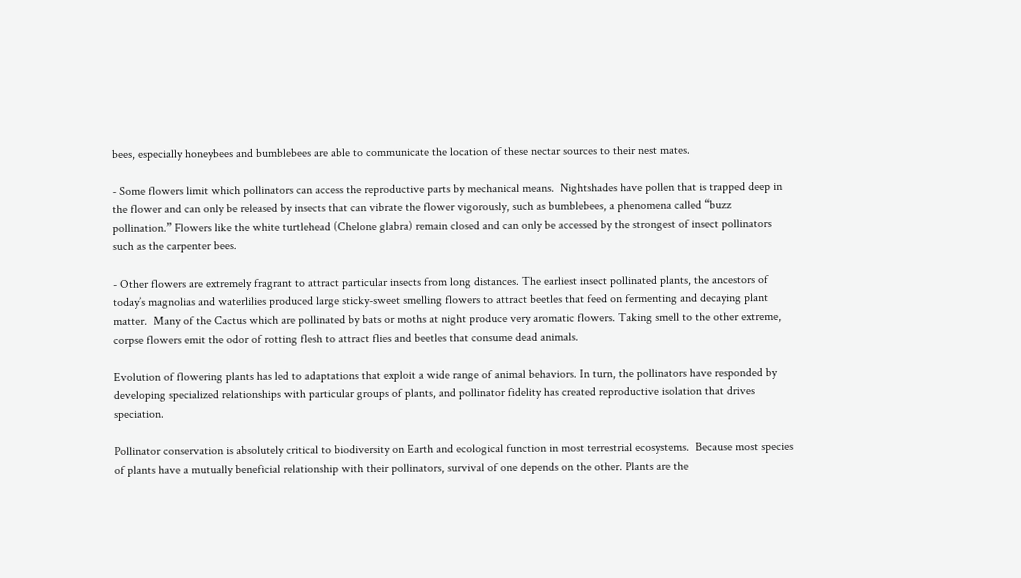bees, especially honeybees and bumblebees are able to communicate the location of these nectar sources to their nest mates.

- Some flowers limit which pollinators can access the reproductive parts by mechanical means.  Nightshades have pollen that is trapped deep in the flower and can only be released by insects that can vibrate the flower vigorously, such as bumblebees, a phenomena called “buzz pollination.” Flowers like the white turtlehead (Chelone glabra) remain closed and can only be accessed by the strongest of insect pollinators such as the carpenter bees.

- Other flowers are extremely fragrant to attract particular insects from long distances. The earliest insect pollinated plants, the ancestors of today’s magnolias and waterlilies produced large sticky-sweet smelling flowers to attract beetles that feed on fermenting and decaying plant matter.  Many of the Cactus which are pollinated by bats or moths at night produce very aromatic flowers. Taking smell to the other extreme, corpse flowers emit the odor of rotting flesh to attract flies and beetles that consume dead animals.

Evolution of flowering plants has led to adaptations that exploit a wide range of animal behaviors. In turn, the pollinators have responded by developing specialized relationships with particular groups of plants, and pollinator fidelity has created reproductive isolation that drives speciation.

Pollinator conservation is absolutely critical to biodiversity on Earth and ecological function in most terrestrial ecosystems.  Because most species of plants have a mutually beneficial relationship with their pollinators, survival of one depends on the other. Plants are the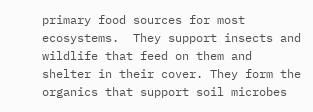primary food sources for most ecosystems.  They support insects and wildlife that feed on them and shelter in their cover. They form the organics that support soil microbes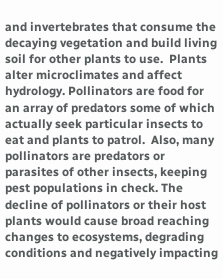and invertebrates that consume the decaying vegetation and build living soil for other plants to use.  Plants alter microclimates and affect hydrology. Pollinators are food for an array of predators some of which actually seek particular insects to eat and plants to patrol.  Also, many pollinators are predators or parasites of other insects, keeping pest populations in check. The decline of pollinators or their host plants would cause broad reaching changes to ecosystems, degrading conditions and negatively impacting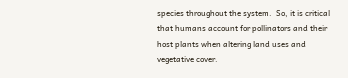species throughout the system.  So, it is critical that humans account for pollinators and their host plants when altering land uses and vegetative cover.